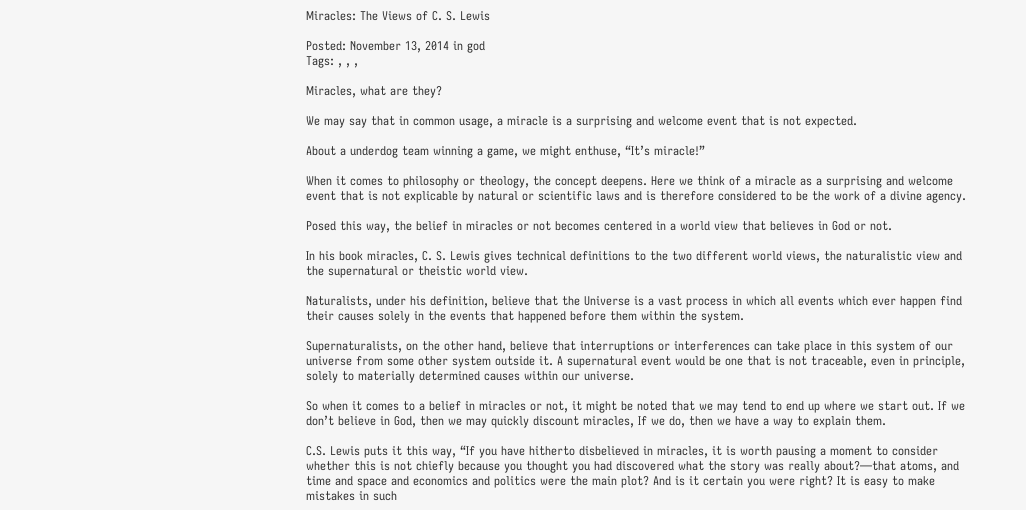Miracles: The Views of C. S. Lewis

Posted: November 13, 2014 in god
Tags: , , ,

Miracles, what are they?

We may say that in common usage, a miracle is a surprising and welcome event that is not expected.

About a underdog team winning a game, we might enthuse, “It’s miracle!”

When it comes to philosophy or theology, the concept deepens. Here we think of a miracle as a surprising and welcome event that is not explicable by natural or scientific laws and is therefore considered to be the work of a divine agency.

Posed this way, the belief in miracles or not becomes centered in a world view that believes in God or not.

In his book miracles, C. S. Lewis gives technical definitions to the two different world views, the naturalistic view and the supernatural or theistic world view.

Naturalists, under his definition, believe that the Universe is a vast process in which all events which ever happen find their causes solely in the events that happened before them within the system.

Supernaturalists, on the other hand, believe that interruptions or interferences can take place in this system of our universe from some other system outside it. A supernatural event would be one that is not traceable, even in principle, solely to materially determined causes within our universe.

So when it comes to a belief in miracles or not, it might be noted that we may tend to end up where we start out. If we don’t believe in God, then we may quickly discount miracles, If we do, then we have a way to explain them.

C.S. Lewis puts it this way, “If you have hitherto disbelieved in miracles, it is worth pausing a moment to consider whether this is not chiefly because you thought you had discovered what the story was really about?—that atoms, and time and space and economics and politics were the main plot? And is it certain you were right? It is easy to make mistakes in such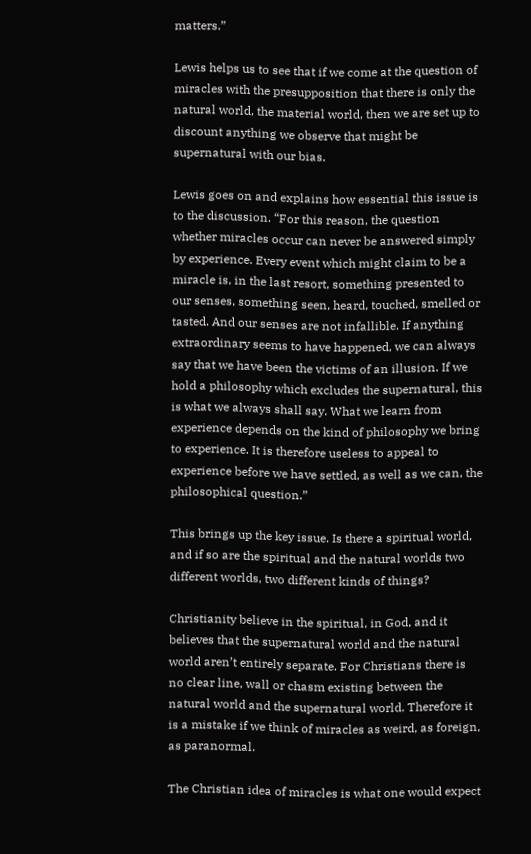matters.”

Lewis helps us to see that if we come at the question of miracles with the presupposition that there is only the natural world, the material world, then we are set up to discount anything we observe that might be supernatural with our bias.

Lewis goes on and explains how essential this issue is to the discussion. “For this reason, the question whether miracles occur can never be answered simply by experience. Every event which might claim to be a miracle is, in the last resort, something presented to our senses, something seen, heard, touched, smelled or tasted. And our senses are not infallible. If anything extraordinary seems to have happened, we can always say that we have been the victims of an illusion. If we hold a philosophy which excludes the supernatural, this is what we always shall say. What we learn from experience depends on the kind of philosophy we bring to experience. It is therefore useless to appeal to experience before we have settled, as well as we can, the philosophical question.”

This brings up the key issue. Is there a spiritual world, and if so are the spiritual and the natural worlds two different worlds, two different kinds of things?

Christianity believe in the spiritual, in God, and it believes that the supernatural world and the natural world aren’t entirely separate. For Christians there is no clear line, wall or chasm existing between the natural world and the supernatural world. Therefore it is a mistake if we think of miracles as weird, as foreign, as paranormal.

The Christian idea of miracles is what one would expect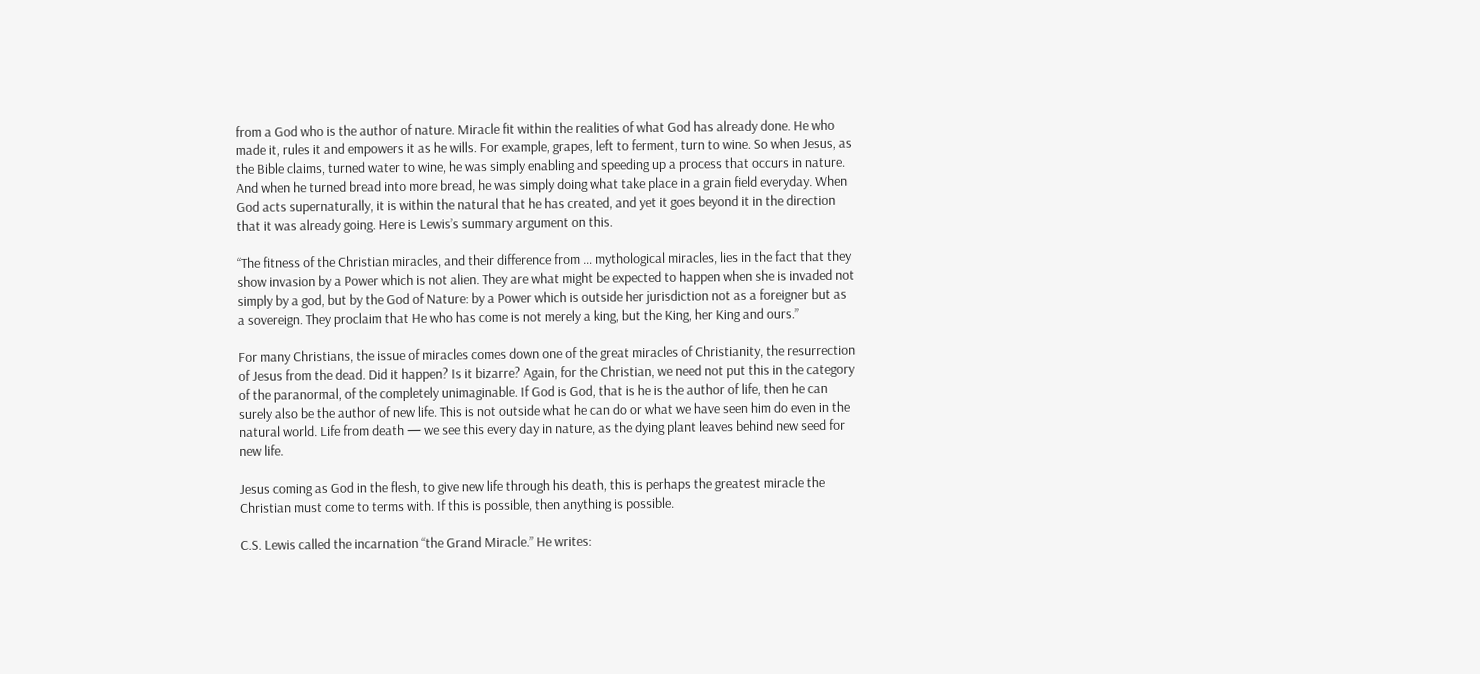from a God who is the author of nature. Miracle fit within the realities of what God has already done. He who made it, rules it and empowers it as he wills. For example, grapes, left to ferment, turn to wine. So when Jesus, as the Bible claims, turned water to wine, he was simply enabling and speeding up a process that occurs in nature. And when he turned bread into more bread, he was simply doing what take place in a grain field everyday. When God acts supernaturally, it is within the natural that he has created, and yet it goes beyond it in the direction that it was already going. Here is Lewis’s summary argument on this.

“The fitness of the Christian miracles, and their difference from … mythological miracles, lies in the fact that they show invasion by a Power which is not alien. They are what might be expected to happen when she is invaded not simply by a god, but by the God of Nature: by a Power which is outside her jurisdiction not as a foreigner but as a sovereign. They proclaim that He who has come is not merely a king, but the King, her King and ours.”

For many Christians, the issue of miracles comes down one of the great miracles of Christianity, the resurrection of Jesus from the dead. Did it happen? Is it bizarre? Again, for the Christian, we need not put this in the category of the paranormal, of the completely unimaginable. If God is God, that is he is the author of life, then he can surely also be the author of new life. This is not outside what he can do or what we have seen him do even in the natural world. Life from death — we see this every day in nature, as the dying plant leaves behind new seed for new life.

Jesus coming as God in the flesh, to give new life through his death, this is perhaps the greatest miracle the Christian must come to terms with. If this is possible, then anything is possible.

C.S. Lewis called the incarnation “the Grand Miracle.” He writes: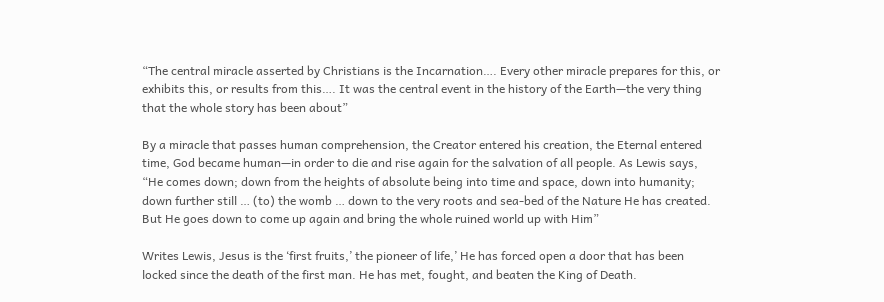“The central miracle asserted by Christians is the Incarnation…. Every other miracle prepares for this, or exhibits this, or results from this…. It was the central event in the history of the Earth—the very thing that the whole story has been about”

By a miracle that passes human comprehension, the Creator entered his creation, the Eternal entered time, God became human—in order to die and rise again for the salvation of all people. As Lewis says, “He comes down; down from the heights of absolute being into time and space, down into humanity; down further still … (to) the womb … down to the very roots and sea-bed of the Nature He has created. But He goes down to come up again and bring the whole ruined world up with Him”

Writes Lewis, Jesus is the ‘first fruits,’ the pioneer of life,’ He has forced open a door that has been locked since the death of the first man. He has met, fought, and beaten the King of Death.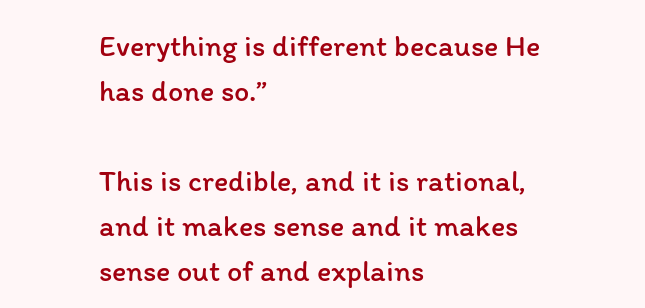Everything is different because He has done so.”

This is credible, and it is rational, and it makes sense and it makes sense out of and explains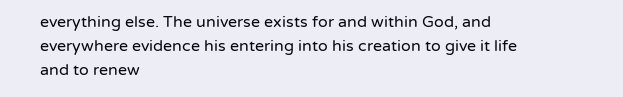everything else. The universe exists for and within God, and everywhere evidence his entering into his creation to give it life and to renew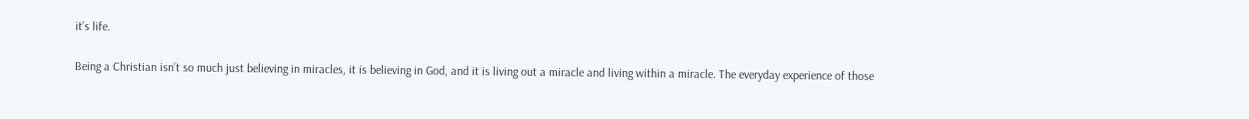it’s life.

Being a Christian isn’t so much just believing in miracles, it is believing in God, and it is living out a miracle and living within a miracle. The everyday experience of those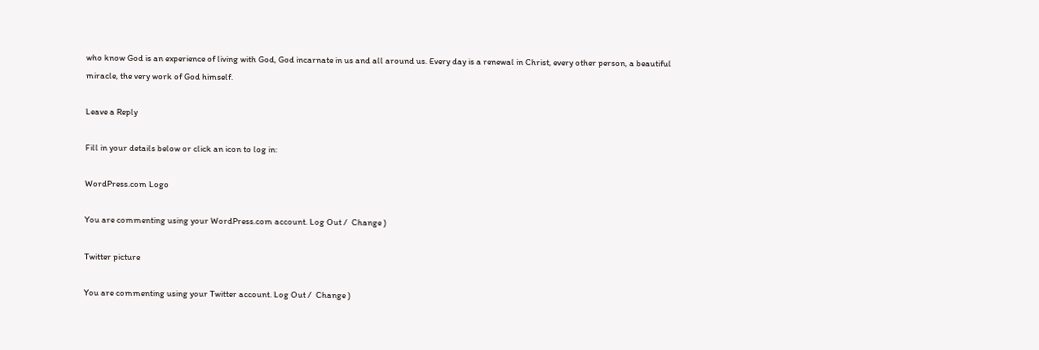who know God is an experience of living with God, God incarnate in us and all around us. Every day is a renewal in Christ, every other person, a beautiful miracle, the very work of God himself.

Leave a Reply

Fill in your details below or click an icon to log in:

WordPress.com Logo

You are commenting using your WordPress.com account. Log Out /  Change )

Twitter picture

You are commenting using your Twitter account. Log Out /  Change )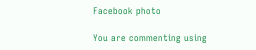Facebook photo

You are commenting using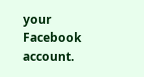your Facebook account.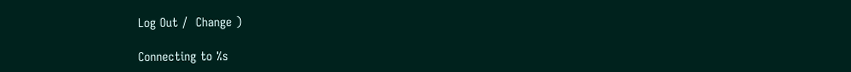Log Out /  Change )

Connecting to %s